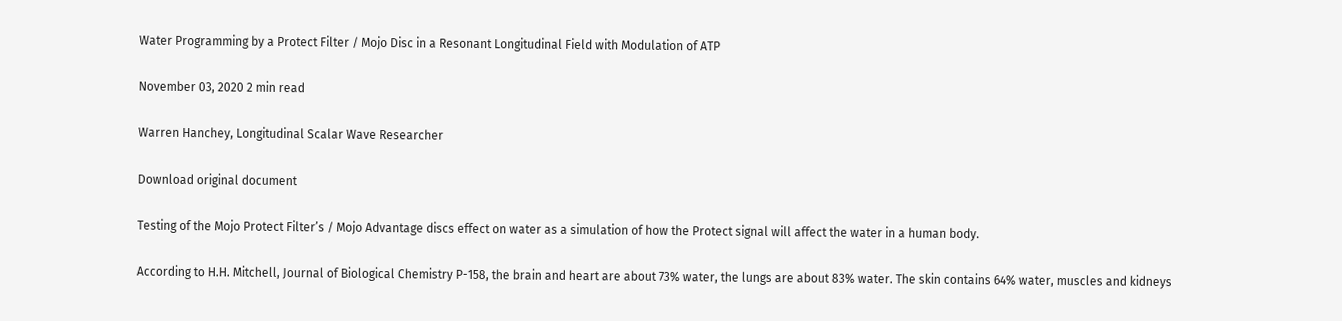Water Programming by a Protect Filter / Mojo Disc in a Resonant Longitudinal Field with Modulation of ATP

November 03, 2020 2 min read

Warren Hanchey, Longitudinal Scalar Wave Researcher

Download original document

Testing of the Mojo Protect Filter’s / Mojo Advantage discs effect on water as a simulation of how the Protect signal will affect the water in a human body.

According to H.H. Mitchell, Journal of Biological Chemistry P-158, the brain and heart are about 73% water, the lungs are about 83% water. The skin contains 64% water, muscles and kidneys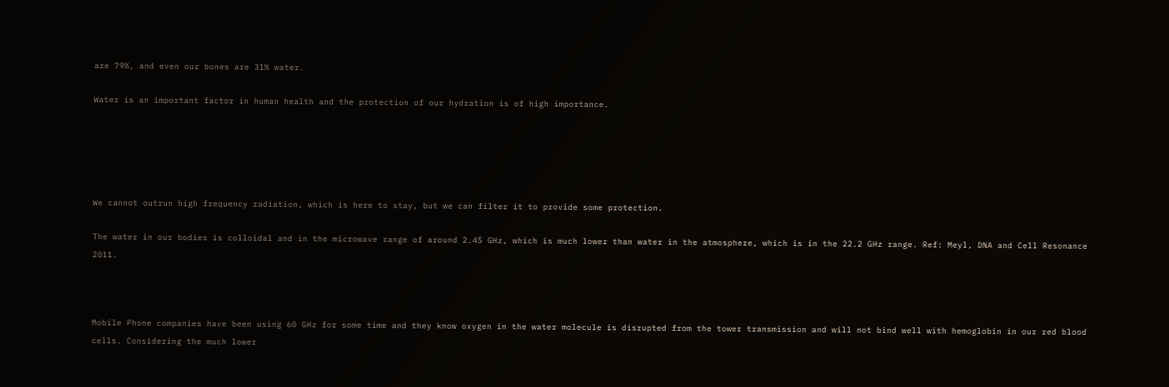are 79%, and even our bones are 31% water.

Water is an important factor in human health and the protection of our hydration is of high importance.





We cannot outrun high frequency radiation, which is here to stay, but we can filter it to provide some protection.

The water in our bodies is colloidal and in the microwave range of around 2.45 GHz, which is much lower than water in the atmosphere, which is in the 22.2 GHz range. Ref: Meyl, DNA and Cell Resonance 2011.



Mobile Phone companies have been using 60 GHz for some time and they know oxygen in the water molecule is disrupted from the tower transmission and will not bind well with hemoglobin in our red blood cells. Considering the much lower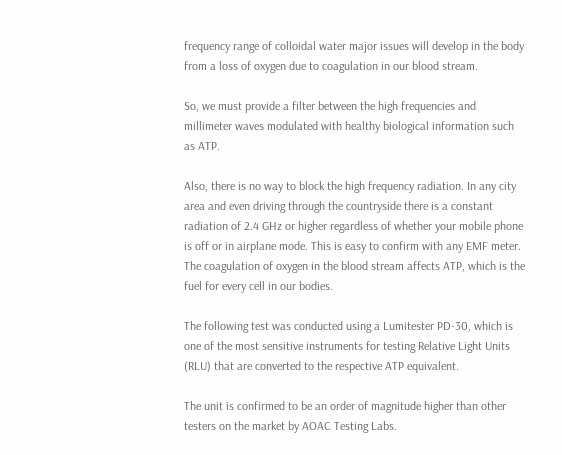frequency range of colloidal water major issues will develop in the body from a loss of oxygen due to coagulation in our blood stream.

So, we must provide a filter between the high frequencies and millimeter waves modulated with healthy biological information such as ATP.

Also, there is no way to block the high frequency radiation. In any city area and even driving through the countryside there is a constant radiation of 2.4 GHz or higher regardless of whether your mobile phone is off or in airplane mode. This is easy to confirm with any EMF meter. The coagulation of oxygen in the blood stream affects ATP, which is the fuel for every cell in our bodies.

The following test was conducted using a Lumitester PD-30, which is one of the most sensitive instruments for testing Relative Light Units (RLU) that are converted to the respective ATP equivalent.

The unit is confirmed to be an order of magnitude higher than other testers on the market by AOAC Testing Labs.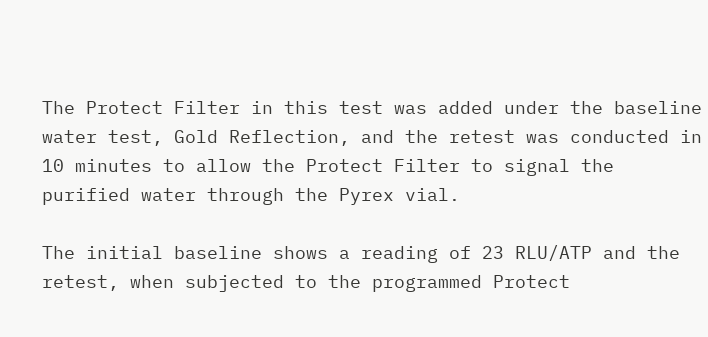The Protect Filter in this test was added under the baseline water test, Gold Reflection, and the retest was conducted in 10 minutes to allow the Protect Filter to signal the purified water through the Pyrex vial.

The initial baseline shows a reading of 23 RLU/ATP and the retest, when subjected to the programmed Protect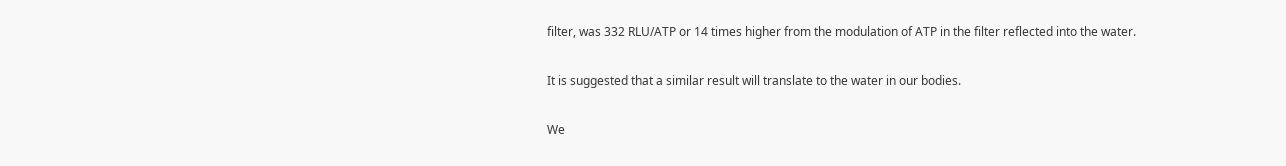filter, was 332 RLU/ATP or 14 times higher from the modulation of ATP in the filter reflected into the water.

It is suggested that a similar result will translate to the water in our bodies.

We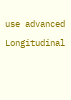use advanced Longitudinal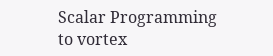Scalar Programming to vortex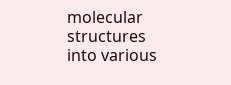molecular structures into various